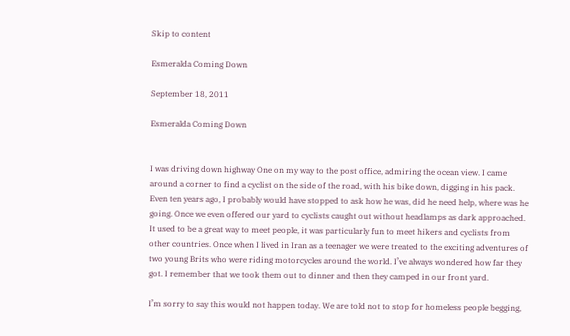Skip to content

Esmeralda Coming Down

September 18, 2011

Esmeralda Coming Down


I was driving down highway One on my way to the post office, admiring the ocean view. I came around a corner to find a cyclist on the side of the road, with his bike down, digging in his pack. Even ten years ago, I probably would have stopped to ask how he was, did he need help, where was he going. Once we even offered our yard to cyclists caught out without headlamps as dark approached. It used to be a great way to meet people, it was particularly fun to meet hikers and cyclists from other countries. Once when I lived in Iran as a teenager we were treated to the exciting adventures of two young Brits who were riding motorcycles around the world. I’ve always wondered how far they got. I remember that we took them out to dinner and then they camped in our front yard.

I’m sorry to say this would not happen today. We are told not to stop for homeless people begging,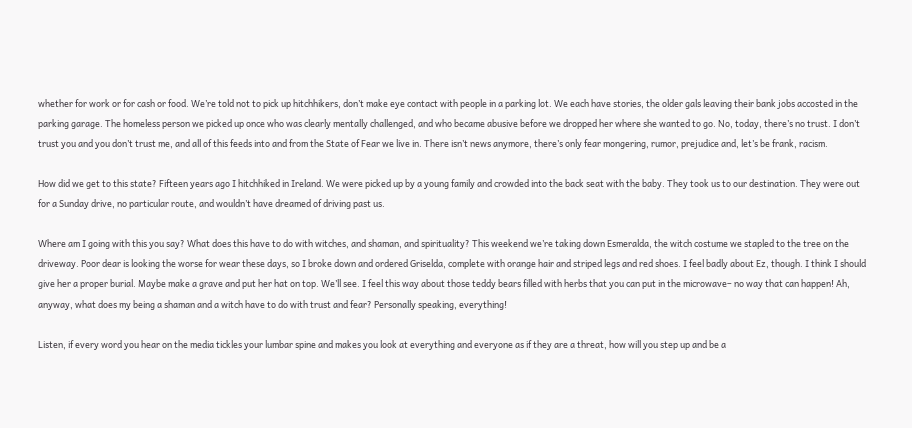whether for work or for cash or food. We’re told not to pick up hitchhikers, don’t make eye contact with people in a parking lot. We each have stories, the older gals leaving their bank jobs accosted in the parking garage. The homeless person we picked up once who was clearly mentally challenged, and who became abusive before we dropped her where she wanted to go. No, today, there’s no trust. I don’t trust you and you don’t trust me, and all of this feeds into and from the State of Fear we live in. There isn’t news anymore, there’s only fear mongering, rumor, prejudice and, let’s be frank, racism.

How did we get to this state? Fifteen years ago I hitchhiked in Ireland. We were picked up by a young family and crowded into the back seat with the baby. They took us to our destination. They were out for a Sunday drive, no particular route, and wouldn’t have dreamed of driving past us.

Where am I going with this you say? What does this have to do with witches, and shaman, and spirituality? This weekend we’re taking down Esmeralda, the witch costume we stapled to the tree on the driveway. Poor dear is looking the worse for wear these days, so I broke down and ordered Griselda, complete with orange hair and striped legs and red shoes. I feel badly about Ez, though. I think I should give her a proper burial. Maybe make a grave and put her hat on top. We’ll see. I feel this way about those teddy bears filled with herbs that you can put in the microwave– no way that can happen! Ah, anyway, what does my being a shaman and a witch have to do with trust and fear? Personally speaking, everything!

Listen, if every word you hear on the media tickles your lumbar spine and makes you look at everything and everyone as if they are a threat, how will you step up and be a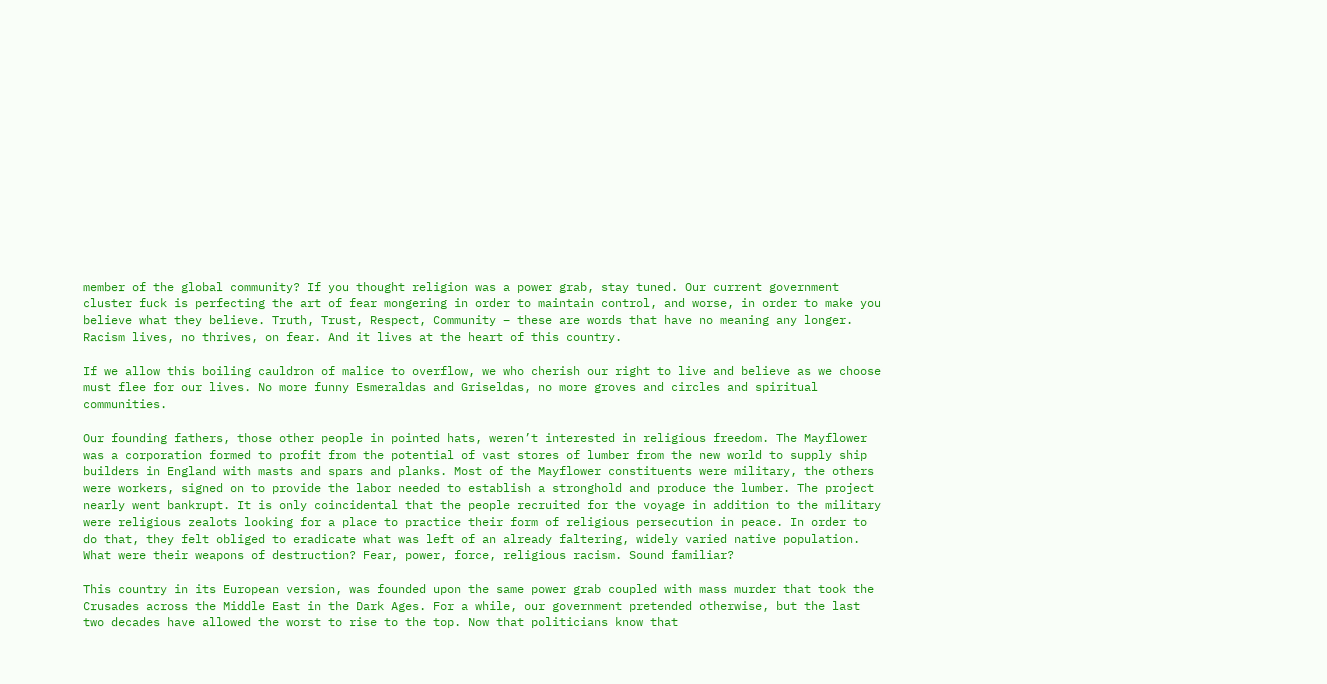member of the global community? If you thought religion was a power grab, stay tuned. Our current government cluster fuck is perfecting the art of fear mongering in order to maintain control, and worse, in order to make you believe what they believe. Truth, Trust, Respect, Community – these are words that have no meaning any longer. Racism lives, no thrives, on fear. And it lives at the heart of this country.

If we allow this boiling cauldron of malice to overflow, we who cherish our right to live and believe as we choose must flee for our lives. No more funny Esmeraldas and Griseldas, no more groves and circles and spiritual communities.

Our founding fathers, those other people in pointed hats, weren’t interested in religious freedom. The Mayflower was a corporation formed to profit from the potential of vast stores of lumber from the new world to supply ship builders in England with masts and spars and planks. Most of the Mayflower constituents were military, the others were workers, signed on to provide the labor needed to establish a stronghold and produce the lumber. The project nearly went bankrupt. It is only coincidental that the people recruited for the voyage in addition to the military were religious zealots looking for a place to practice their form of religious persecution in peace. In order to do that, they felt obliged to eradicate what was left of an already faltering, widely varied native population. What were their weapons of destruction? Fear, power, force, religious racism. Sound familiar?

This country in its European version, was founded upon the same power grab coupled with mass murder that took the Crusades across the Middle East in the Dark Ages. For a while, our government pretended otherwise, but the last two decades have allowed the worst to rise to the top. Now that politicians know that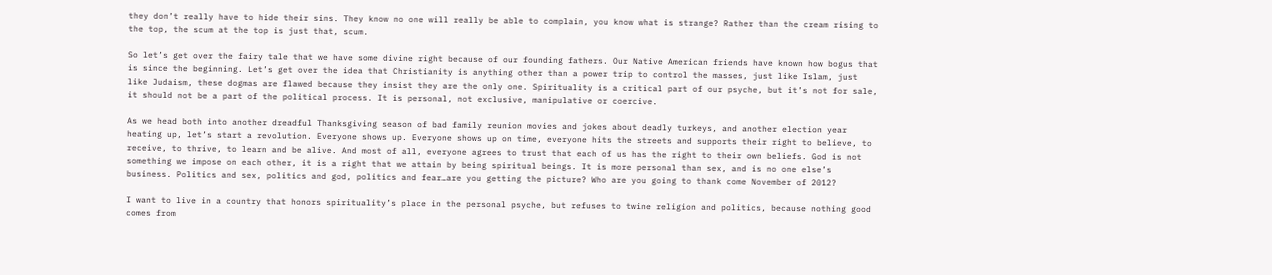they don’t really have to hide their sins. They know no one will really be able to complain, you know what is strange? Rather than the cream rising to the top, the scum at the top is just that, scum.

So let’s get over the fairy tale that we have some divine right because of our founding fathers. Our Native American friends have known how bogus that is since the beginning. Let’s get over the idea that Christianity is anything other than a power trip to control the masses, just like Islam, just like Judaism, these dogmas are flawed because they insist they are the only one. Spirituality is a critical part of our psyche, but it’s not for sale, it should not be a part of the political process. It is personal, not exclusive, manipulative or coercive.

As we head both into another dreadful Thanksgiving season of bad family reunion movies and jokes about deadly turkeys, and another election year heating up, let’s start a revolution. Everyone shows up. Everyone shows up on time, everyone hits the streets and supports their right to believe, to receive, to thrive, to learn and be alive. And most of all, everyone agrees to trust that each of us has the right to their own beliefs. God is not something we impose on each other, it is a right that we attain by being spiritual beings. It is more personal than sex, and is no one else’s business. Politics and sex, politics and god, politics and fear…are you getting the picture? Who are you going to thank come November of 2012?

I want to live in a country that honors spirituality’s place in the personal psyche, but refuses to twine religion and politics, because nothing good comes from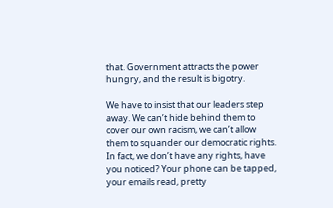that. Government attracts the power hungry, and the result is bigotry.

We have to insist that our leaders step away. We can’t hide behind them to cover our own racism, we can’t allow them to squander our democratic rights. In fact, we don’t have any rights, have you noticed? Your phone can be tapped, your emails read, pretty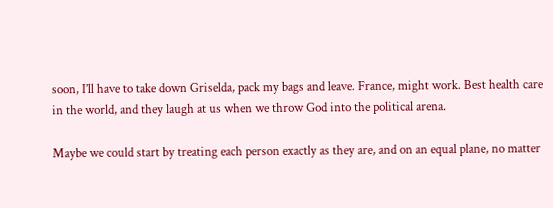soon, I’ll have to take down Griselda, pack my bags and leave. France, might work. Best health care in the world, and they laugh at us when we throw God into the political arena.

Maybe we could start by treating each person exactly as they are, and on an equal plane, no matter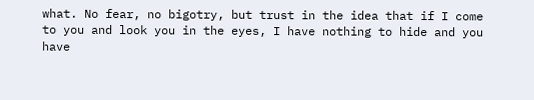what. No fear, no bigotry, but trust in the idea that if I come to you and look you in the eyes, I have nothing to hide and you have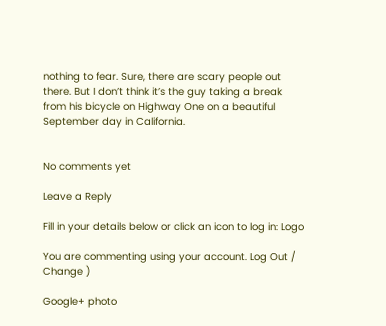nothing to fear. Sure, there are scary people out there. But I don’t think it’s the guy taking a break from his bicycle on Highway One on a beautiful September day in California.


No comments yet

Leave a Reply

Fill in your details below or click an icon to log in: Logo

You are commenting using your account. Log Out /  Change )

Google+ photo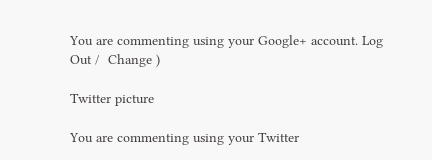You are commenting using your Google+ account. Log Out /  Change )

Twitter picture

You are commenting using your Twitter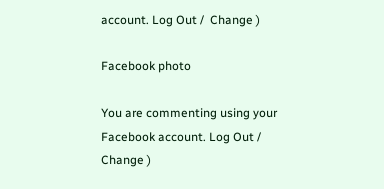account. Log Out /  Change )

Facebook photo

You are commenting using your Facebook account. Log Out /  Change )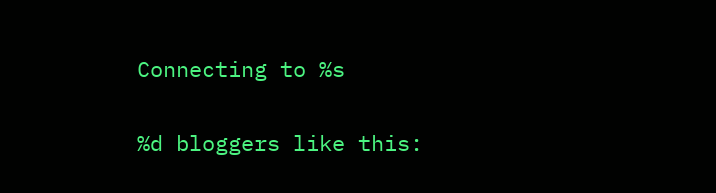Connecting to %s

%d bloggers like this: